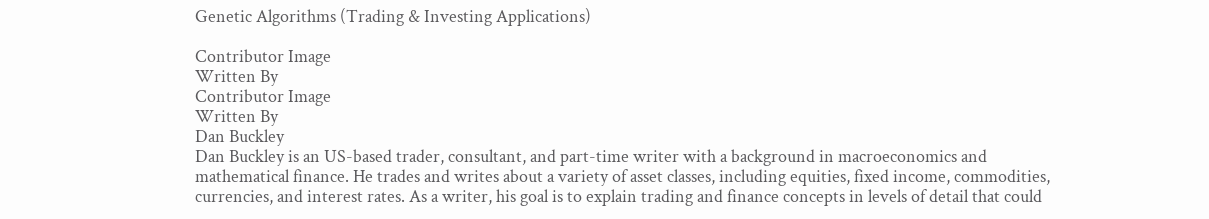Genetic Algorithms (Trading & Investing Applications)

Contributor Image
Written By
Contributor Image
Written By
Dan Buckley
Dan Buckley is an US-based trader, consultant, and part-time writer with a background in macroeconomics and mathematical finance. He trades and writes about a variety of asset classes, including equities, fixed income, commodities, currencies, and interest rates. As a writer, his goal is to explain trading and finance concepts in levels of detail that could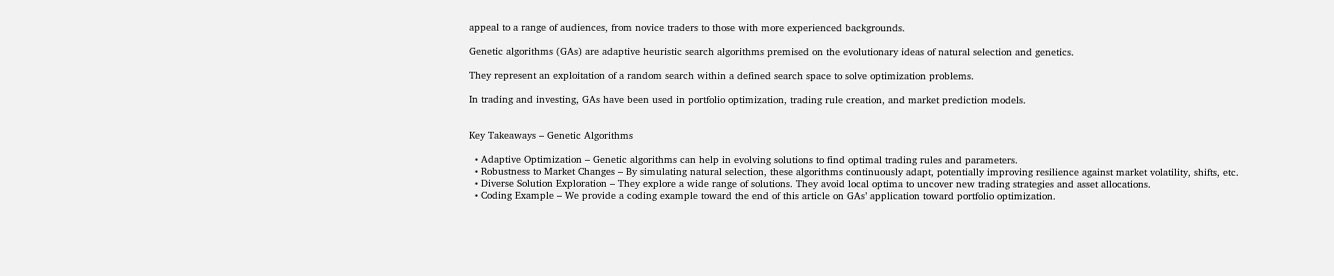appeal to a range of audiences, from novice traders to those with more experienced backgrounds.

Genetic algorithms (GAs) are adaptive heuristic search algorithms premised on the evolutionary ideas of natural selection and genetics.

They represent an exploitation of a random search within a defined search space to solve optimization problems.

In trading and investing, GAs have been used in portfolio optimization, trading rule creation, and market prediction models.


Key Takeaways – Genetic Algorithms

  • Adaptive Optimization – Genetic algorithms can help in evolving solutions to find optimal trading rules and parameters.
  • Robustness to Market Changes – By simulating natural selection, these algorithms continuously adapt, potentially improving resilience against market volatility, shifts, etc.
  • Diverse Solution Exploration – They explore a wide range of solutions. They avoid local optima to uncover new trading strategies and asset allocations.
  • Coding Example – We provide a coding example toward the end of this article on GAs’ application toward portfolio optimization.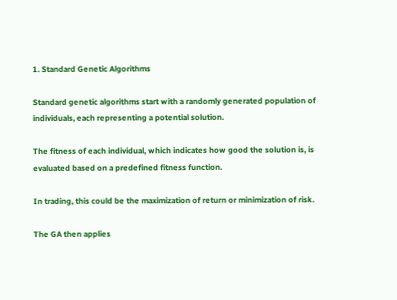1. Standard Genetic Algorithms

Standard genetic algorithms start with a randomly generated population of individuals, each representing a potential solution.

The fitness of each individual, which indicates how good the solution is, is evaluated based on a predefined fitness function.

In trading, this could be the maximization of return or minimization of risk.

The GA then applies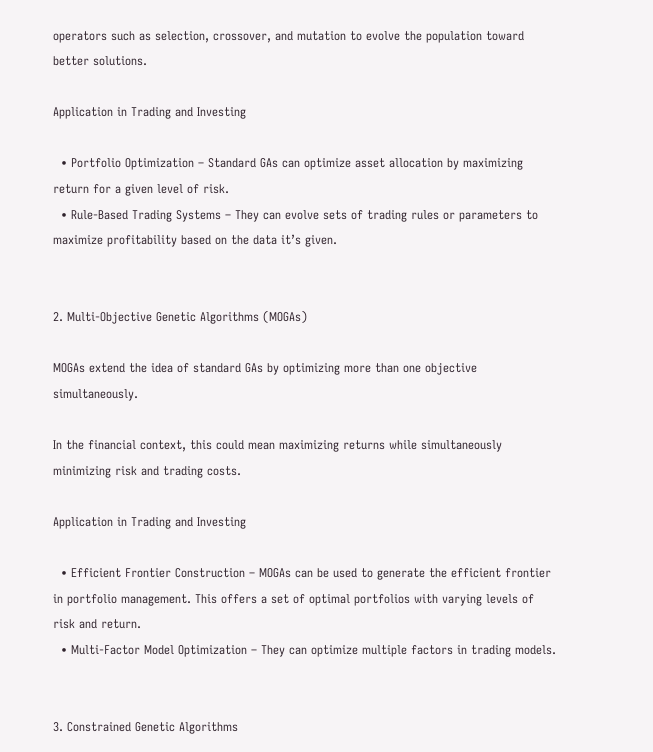operators such as selection, crossover, and mutation to evolve the population toward better solutions.

Application in Trading and Investing

  • Portfolio Optimization – Standard GAs can optimize asset allocation by maximizing return for a given level of risk.
  • Rule-Based Trading Systems – They can evolve sets of trading rules or parameters to maximize profitability based on the data it’s given.


2. Multi-Objective Genetic Algorithms (MOGAs)

MOGAs extend the idea of standard GAs by optimizing more than one objective simultaneously.

In the financial context, this could mean maximizing returns while simultaneously minimizing risk and trading costs.

Application in Trading and Investing

  • Efficient Frontier Construction – MOGAs can be used to generate the efficient frontier in portfolio management. This offers a set of optimal portfolios with varying levels of risk and return.
  • Multi-Factor Model Optimization – They can optimize multiple factors in trading models.


3. Constrained Genetic Algorithms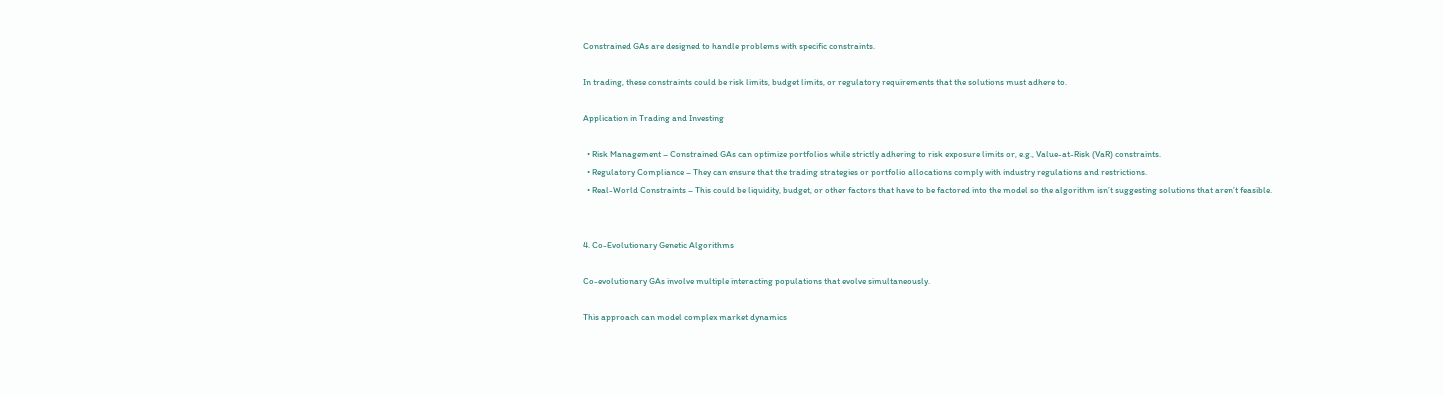Constrained GAs are designed to handle problems with specific constraints.

In trading, these constraints could be risk limits, budget limits, or regulatory requirements that the solutions must adhere to.

Application in Trading and Investing

  • Risk Management – Constrained GAs can optimize portfolios while strictly adhering to risk exposure limits or, e.g., Value-at-Risk (VaR) constraints.
  • Regulatory Compliance – They can ensure that the trading strategies or portfolio allocations comply with industry regulations and restrictions.
  • Real-World Constraints – This could be liquidity, budget, or other factors that have to be factored into the model so the algorithm isn’t suggesting solutions that aren’t feasible.


4. Co-Evolutionary Genetic Algorithms

Co-evolutionary GAs involve multiple interacting populations that evolve simultaneously.

This approach can model complex market dynamics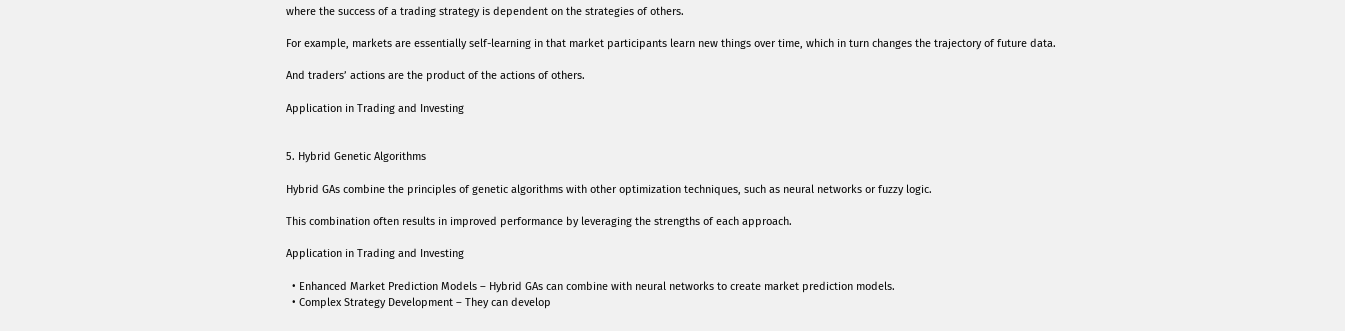where the success of a trading strategy is dependent on the strategies of others.

For example, markets are essentially self-learning in that market participants learn new things over time, which in turn changes the trajectory of future data.

And traders’ actions are the product of the actions of others.

Application in Trading and Investing


5. Hybrid Genetic Algorithms

Hybrid GAs combine the principles of genetic algorithms with other optimization techniques, such as neural networks or fuzzy logic.

This combination often results in improved performance by leveraging the strengths of each approach.

Application in Trading and Investing

  • Enhanced Market Prediction Models – Hybrid GAs can combine with neural networks to create market prediction models.
  • Complex Strategy Development – They can develop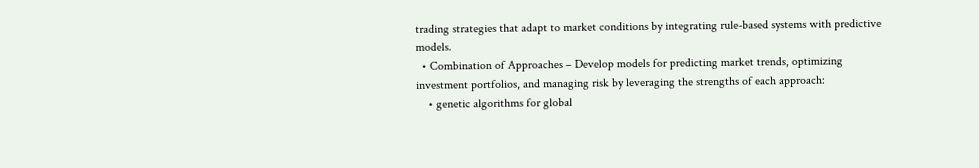trading strategies that adapt to market conditions by integrating rule-based systems with predictive models.
  • Combination of Approaches – Develop models for predicting market trends, optimizing investment portfolios, and managing risk by leveraging the strengths of each approach:
    • genetic algorithms for global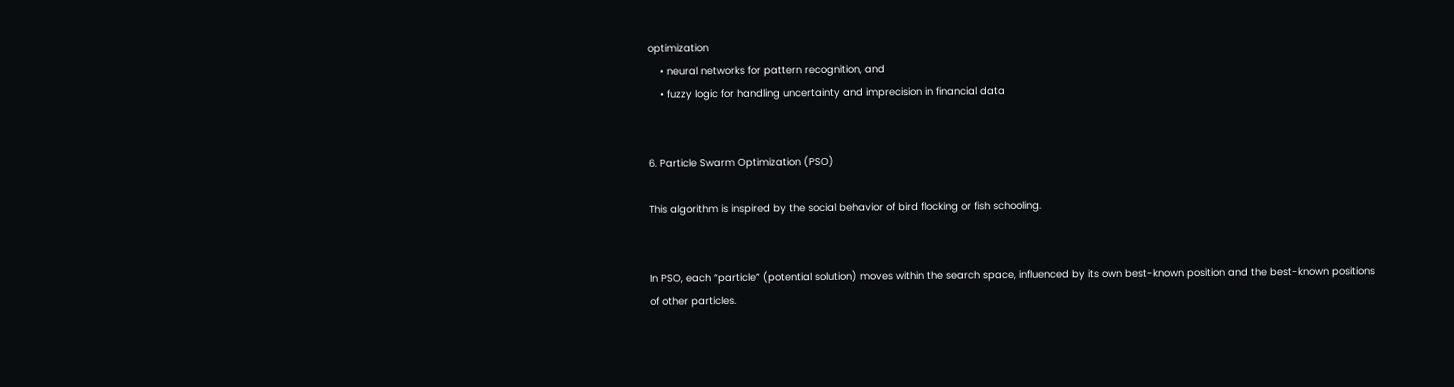optimization
    • neural networks for pattern recognition, and
    • fuzzy logic for handling uncertainty and imprecision in financial data


6. Particle Swarm Optimization (PSO)

This algorithm is inspired by the social behavior of bird flocking or fish schooling.


In PSO, each “particle” (potential solution) moves within the search space, influenced by its own best-known position and the best-known positions of other particles.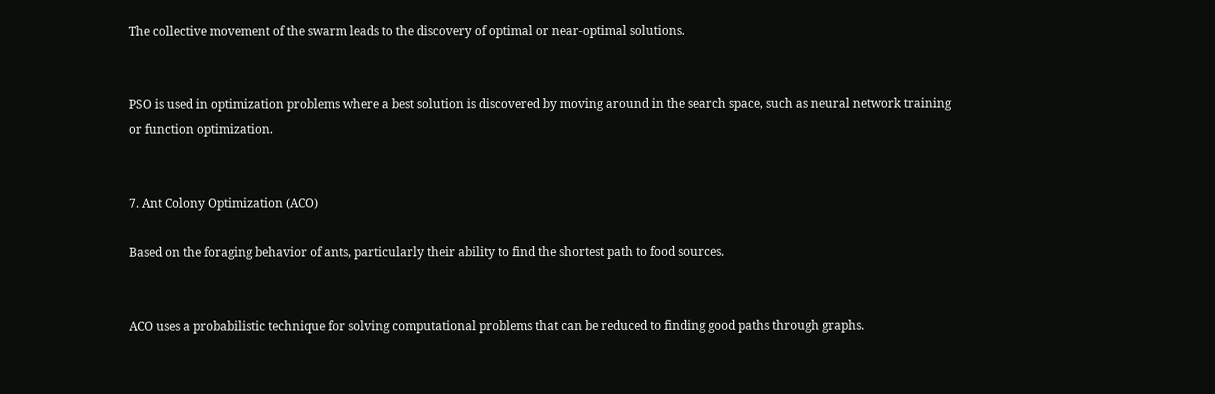The collective movement of the swarm leads to the discovery of optimal or near-optimal solutions.


PSO is used in optimization problems where a best solution is discovered by moving around in the search space, such as neural network training or function optimization.


7. Ant Colony Optimization (ACO)

Based on the foraging behavior of ants, particularly their ability to find the shortest path to food sources.


ACO uses a probabilistic technique for solving computational problems that can be reduced to finding good paths through graphs.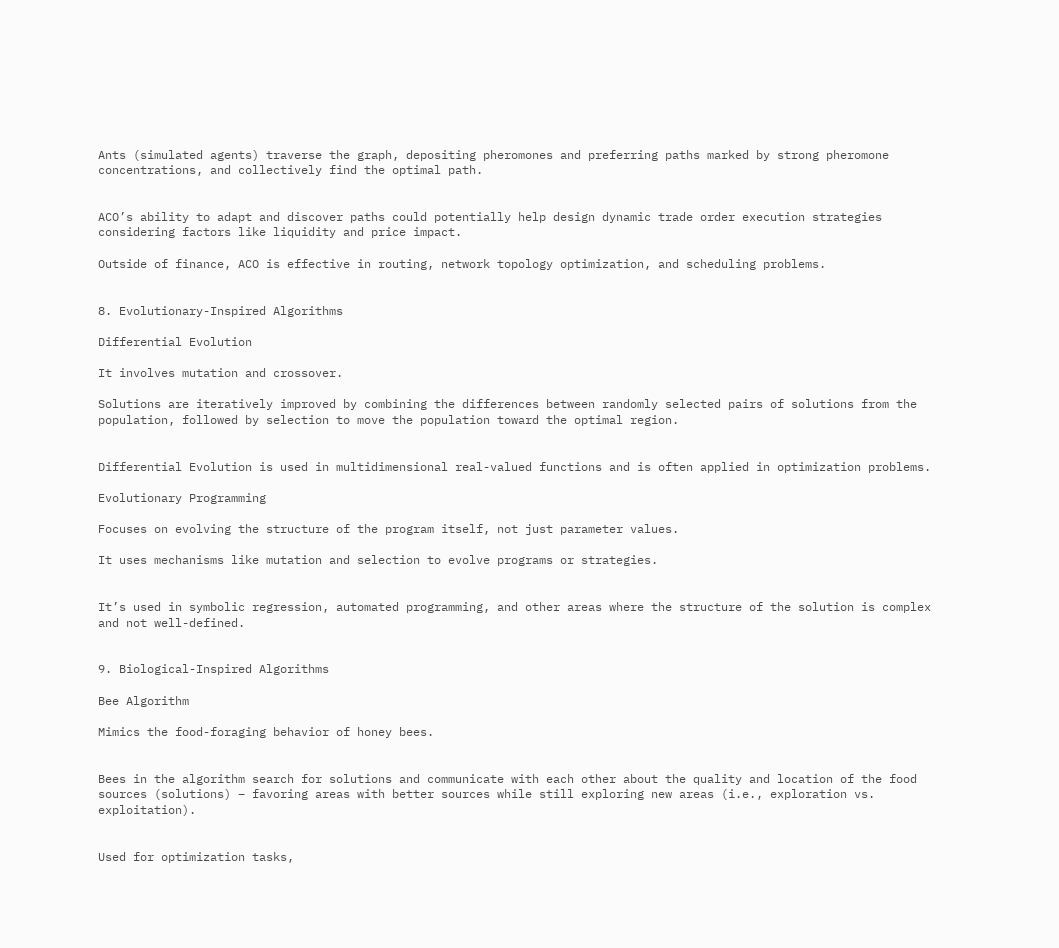Ants (simulated agents) traverse the graph, depositing pheromones and preferring paths marked by strong pheromone concentrations, and collectively find the optimal path.


ACO’s ability to adapt and discover paths could potentially help design dynamic trade order execution strategies considering factors like liquidity and price impact.

Outside of finance, ACO is effective in routing, network topology optimization, and scheduling problems.


8. Evolutionary-Inspired Algorithms

Differential Evolution

It involves mutation and crossover.

Solutions are iteratively improved by combining the differences between randomly selected pairs of solutions from the population, followed by selection to move the population toward the optimal region.


Differential Evolution is used in multidimensional real-valued functions and is often applied in optimization problems.

Evolutionary Programming

Focuses on evolving the structure of the program itself, not just parameter values.

It uses mechanisms like mutation and selection to evolve programs or strategies.


It’s used in symbolic regression, automated programming, and other areas where the structure of the solution is complex and not well-defined.


9. Biological-Inspired Algorithms

Bee Algorithm

Mimics the food-foraging behavior of honey bees.


Bees in the algorithm search for solutions and communicate with each other about the quality and location of the food sources (solutions) – favoring areas with better sources while still exploring new areas (i.e., exploration vs. exploitation).


Used for optimization tasks,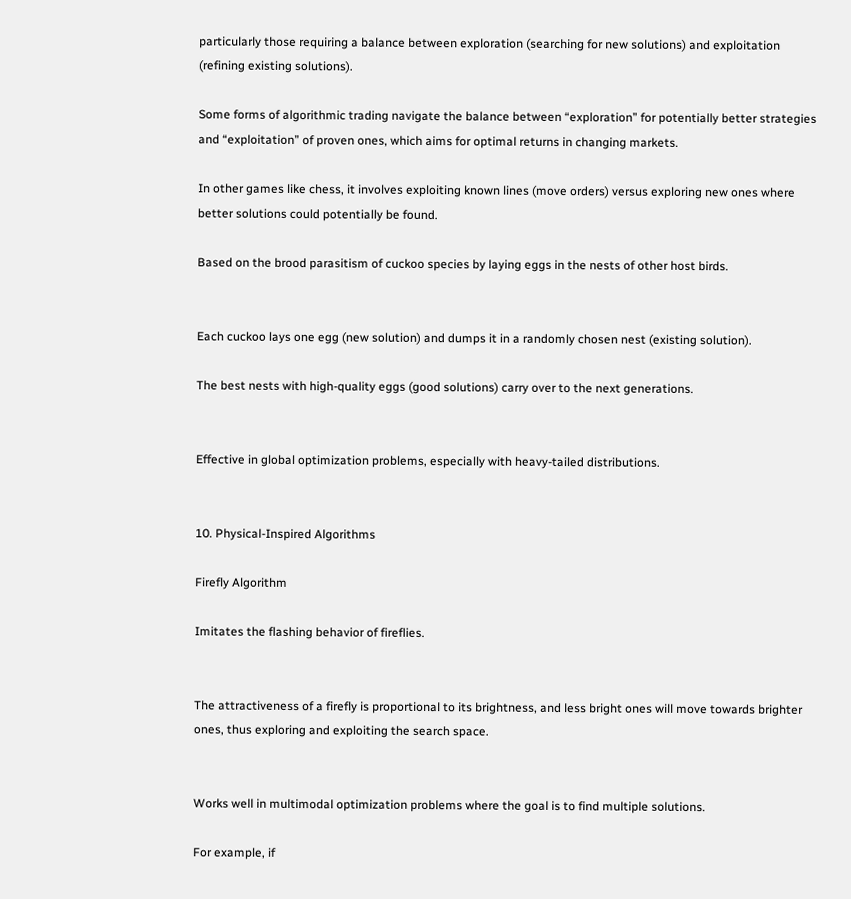particularly those requiring a balance between exploration (searching for new solutions) and exploitation (refining existing solutions).

Some forms of algorithmic trading navigate the balance between “exploration” for potentially better strategies and “exploitation” of proven ones, which aims for optimal returns in changing markets.

In other games like chess, it involves exploiting known lines (move orders) versus exploring new ones where better solutions could potentially be found.

Based on the brood parasitism of cuckoo species by laying eggs in the nests of other host birds.


Each cuckoo lays one egg (new solution) and dumps it in a randomly chosen nest (existing solution).

The best nests with high-quality eggs (good solutions) carry over to the next generations.


Effective in global optimization problems, especially with heavy-tailed distributions.


10. Physical-Inspired Algorithms

Firefly Algorithm

Imitates the flashing behavior of fireflies.


The attractiveness of a firefly is proportional to its brightness, and less bright ones will move towards brighter ones, thus exploring and exploiting the search space.


Works well in multimodal optimization problems where the goal is to find multiple solutions.

For example, if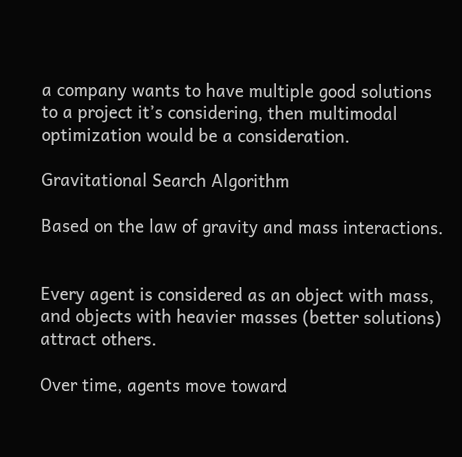a company wants to have multiple good solutions to a project it’s considering, then multimodal optimization would be a consideration.

Gravitational Search Algorithm

Based on the law of gravity and mass interactions.


Every agent is considered as an object with mass, and objects with heavier masses (better solutions) attract others.

Over time, agents move toward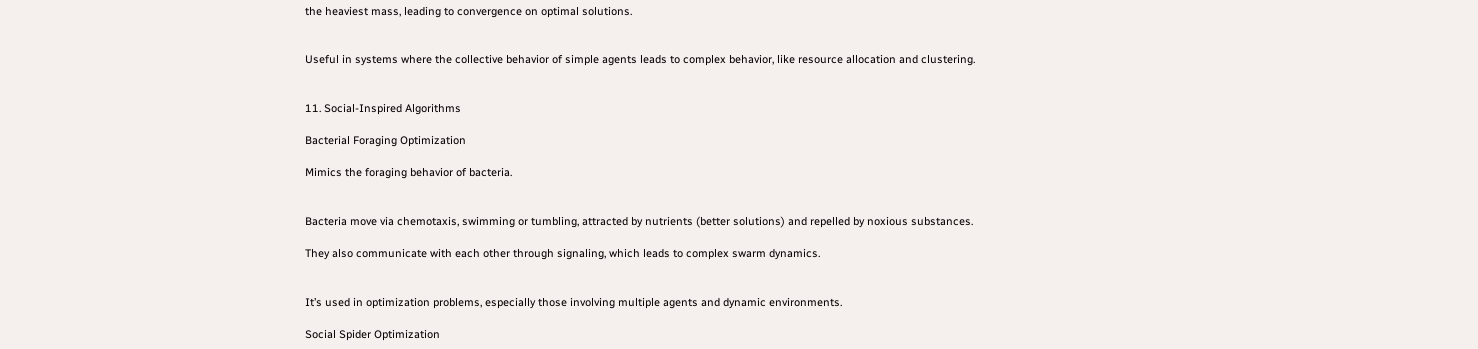the heaviest mass, leading to convergence on optimal solutions.


Useful in systems where the collective behavior of simple agents leads to complex behavior, like resource allocation and clustering.


11. Social-Inspired Algorithms

Bacterial Foraging Optimization

Mimics the foraging behavior of bacteria.


Bacteria move via chemotaxis, swimming or tumbling, attracted by nutrients (better solutions) and repelled by noxious substances.

They also communicate with each other through signaling, which leads to complex swarm dynamics.


It’s used in optimization problems, especially those involving multiple agents and dynamic environments.

Social Spider Optimization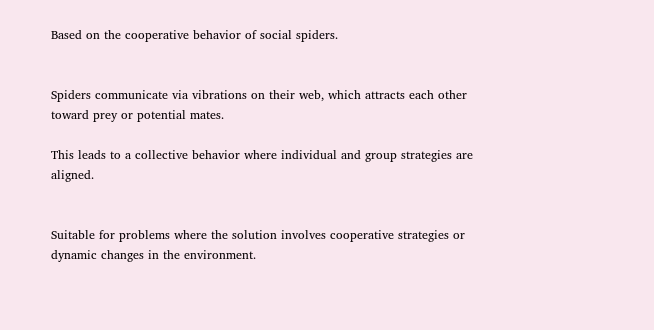Based on the cooperative behavior of social spiders.


Spiders communicate via vibrations on their web, which attracts each other toward prey or potential mates.

This leads to a collective behavior where individual and group strategies are aligned.


Suitable for problems where the solution involves cooperative strategies or dynamic changes in the environment.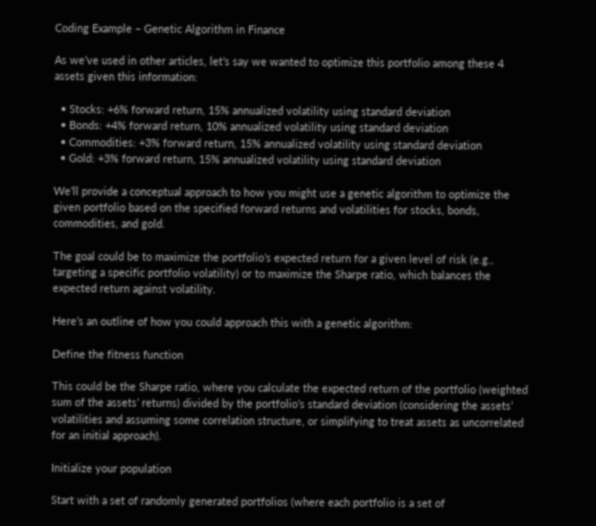Coding Example – Genetic Algorithm in Finance

As we’ve used in other articles, let’s say we wanted to optimize this portfolio among these 4 assets given this information:

  • Stocks: +6% forward return, 15% annualized volatility using standard deviation
  • Bonds: +4% forward return, 10% annualized volatility using standard deviation
  • Commodities: +3% forward return, 15% annualized volatility using standard deviation
  • Gold: +3% forward return, 15% annualized volatility using standard deviation

We’ll provide a conceptual approach to how you might use a genetic algorithm to optimize the given portfolio based on the specified forward returns and volatilities for stocks, bonds, commodities, and gold.

The goal could be to maximize the portfolio’s expected return for a given level of risk (e.g., targeting a specific portfolio volatility) or to maximize the Sharpe ratio, which balances the expected return against volatility.

Here’s an outline of how you could approach this with a genetic algorithm:

Define the fitness function

This could be the Sharpe ratio, where you calculate the expected return of the portfolio (weighted sum of the assets’ returns) divided by the portfolio’s standard deviation (considering the assets’ volatilities and assuming some correlation structure, or simplifying to treat assets as uncorrelated for an initial approach).

Initialize your population

Start with a set of randomly generated portfolios (where each portfolio is a set of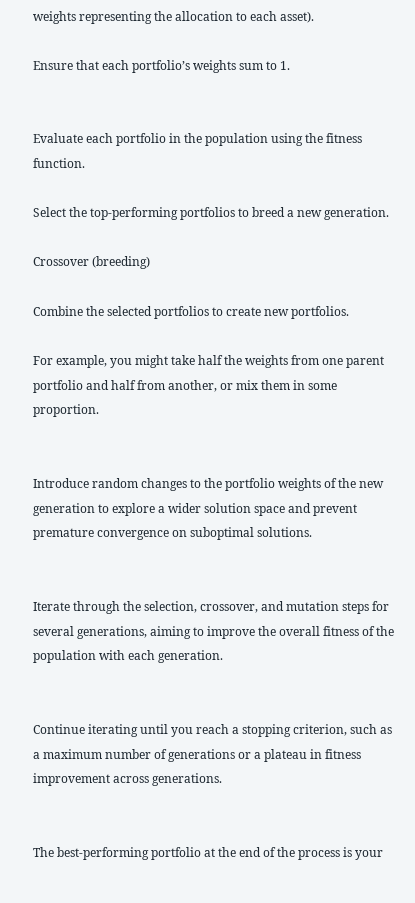weights representing the allocation to each asset).

Ensure that each portfolio’s weights sum to 1.


Evaluate each portfolio in the population using the fitness function.

Select the top-performing portfolios to breed a new generation.

Crossover (breeding)

Combine the selected portfolios to create new portfolios.

For example, you might take half the weights from one parent portfolio and half from another, or mix them in some proportion.


Introduce random changes to the portfolio weights of the new generation to explore a wider solution space and prevent premature convergence on suboptimal solutions.


Iterate through the selection, crossover, and mutation steps for several generations, aiming to improve the overall fitness of the population with each generation.


Continue iterating until you reach a stopping criterion, such as a maximum number of generations or a plateau in fitness improvement across generations.


The best-performing portfolio at the end of the process is your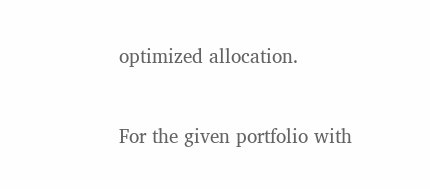optimized allocation.


For the given portfolio with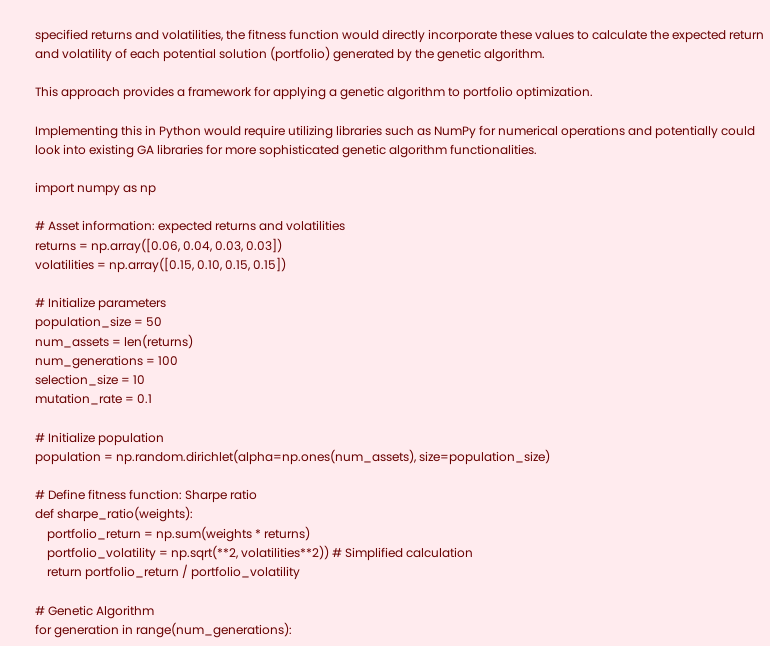specified returns and volatilities, the fitness function would directly incorporate these values to calculate the expected return and volatility of each potential solution (portfolio) generated by the genetic algorithm.

This approach provides a framework for applying a genetic algorithm to portfolio optimization.

Implementing this in Python would require utilizing libraries such as NumPy for numerical operations and potentially could look into existing GA libraries for more sophisticated genetic algorithm functionalities.

import numpy as np

# Asset information: expected returns and volatilities
returns = np.array([0.06, 0.04, 0.03, 0.03])
volatilities = np.array([0.15, 0.10, 0.15, 0.15])

# Initialize parameters
population_size = 50
num_assets = len(returns)
num_generations = 100
selection_size = 10
mutation_rate = 0.1

# Initialize population
population = np.random.dirichlet(alpha=np.ones(num_assets), size=population_size)

# Define fitness function: Sharpe ratio
def sharpe_ratio(weights):
    portfolio_return = np.sum(weights * returns)
    portfolio_volatility = np.sqrt(**2, volatilities**2)) # Simplified calculation
    return portfolio_return / portfolio_volatility

# Genetic Algorithm
for generation in range(num_generations):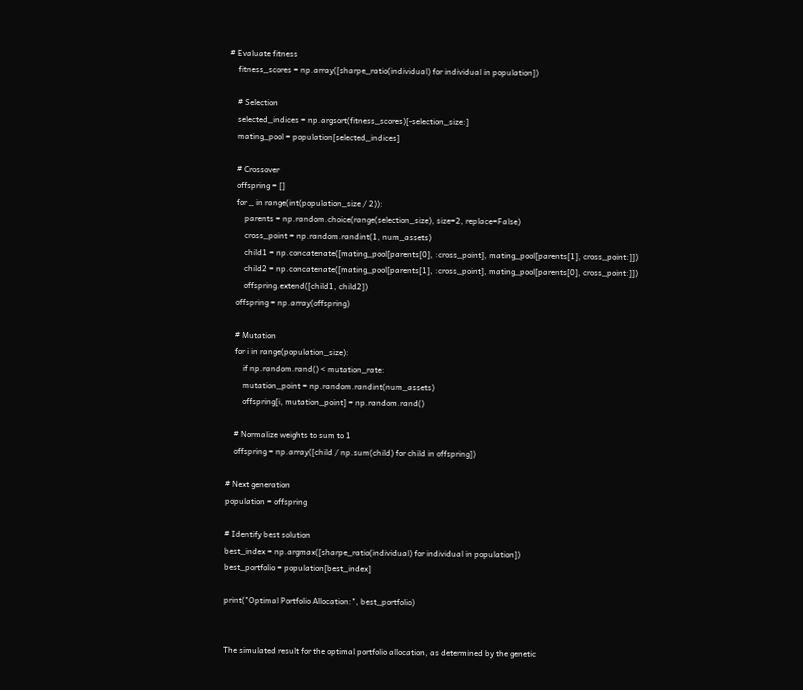# Evaluate fitness
    fitness_scores = np.array([sharpe_ratio(individual) for individual in population])

    # Selection
    selected_indices = np.argsort(fitness_scores)[-selection_size:]
    mating_pool = population[selected_indices]

    # Crossover
    offspring = []
    for _ in range(int(population_size / 2)):
        parents = np.random.choice(range(selection_size), size=2, replace=False)
        cross_point = np.random.randint(1, num_assets)
        child1 = np.concatenate([mating_pool[parents[0], :cross_point], mating_pool[parents[1], cross_point:]])
        child2 = np.concatenate([mating_pool[parents[1], :cross_point], mating_pool[parents[0], cross_point:]])
        offspring.extend([child1, child2])
    offspring = np.array(offspring)

    # Mutation
    for i in range(population_size):
        if np.random.rand() < mutation_rate:
        mutation_point = np.random.randint(num_assets)
        offspring[i, mutation_point] = np.random.rand()

    # Normalize weights to sum to 1
    offspring = np.array([child / np.sum(child) for child in offspring])

# Next generation
population = offspring

# Identify best solution
best_index = np.argmax([sharpe_ratio(individual) for individual in population])
best_portfolio = population[best_index]

print("Optimal Portfolio Allocation:", best_portfolio)


The simulated result for the optimal portfolio allocation, as determined by the genetic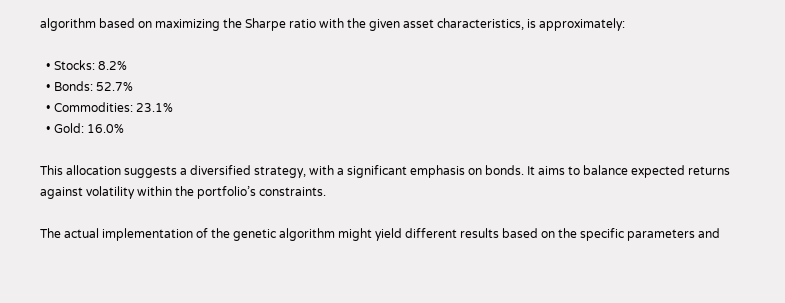algorithm based on maximizing the Sharpe ratio with the given asset characteristics, is approximately:

  • Stocks: 8.2%
  • Bonds: 52.7%
  • Commodities: 23.1%
  • Gold: 16.0%

This allocation suggests a diversified strategy, with a significant emphasis on bonds. It aims to balance expected returns against volatility within the portfolio’s constraints.

The actual implementation of the genetic algorithm might yield different results based on the specific parameters and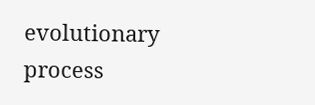evolutionary process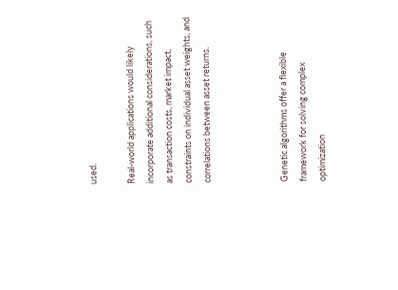used.

Real-world applications would likely incorporate additional considerations, such as transaction costs, market impact, constraints on individual asset weights, and correlations between asset returns.



Genetic algorithms offer a flexible framework for solving complex optimization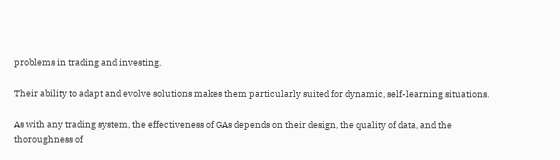problems in trading and investing.

Their ability to adapt and evolve solutions makes them particularly suited for dynamic, self-learning situations.

As with any trading system, the effectiveness of GAs depends on their design, the quality of data, and the thoroughness of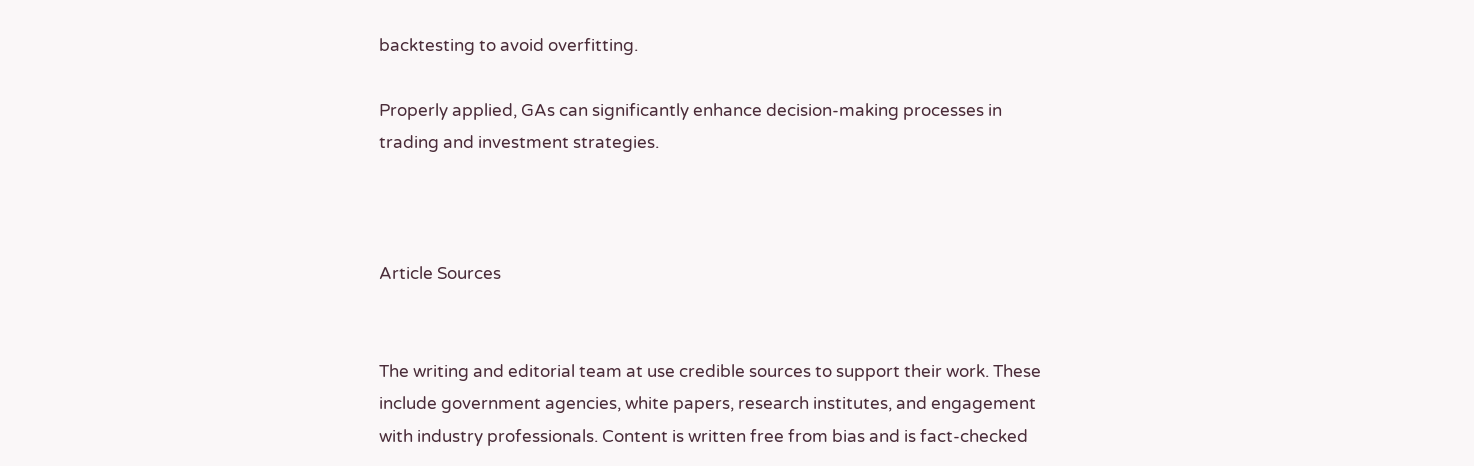backtesting to avoid overfitting.

Properly applied, GAs can significantly enhance decision-making processes in trading and investment strategies.



Article Sources


The writing and editorial team at use credible sources to support their work. These include government agencies, white papers, research institutes, and engagement with industry professionals. Content is written free from bias and is fact-checked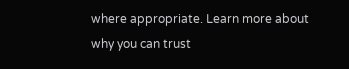where appropriate. Learn more about why you can trust